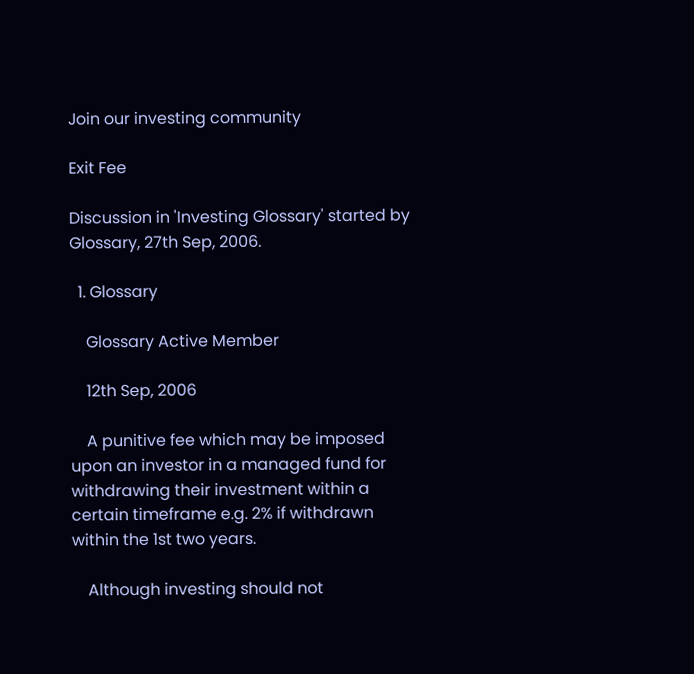Join our investing community

Exit Fee

Discussion in 'Investing Glossary' started by Glossary, 27th Sep, 2006.

  1. Glossary

    Glossary Active Member

    12th Sep, 2006

    A punitive fee which may be imposed upon an investor in a managed fund for withdrawing their investment within a certain timeframe e.g. 2% if withdrawn within the 1st two years.

    Although investing should not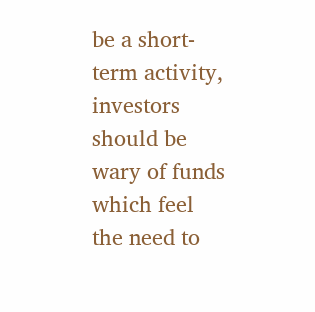be a short-term activity, investors should be wary of funds which feel the need to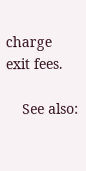charge exit fees.

    See also: